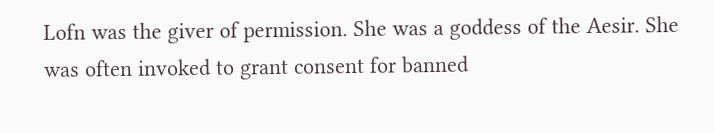Lofn was the giver of permission. She was a goddess of the Aesir. She was often invoked to grant consent for banned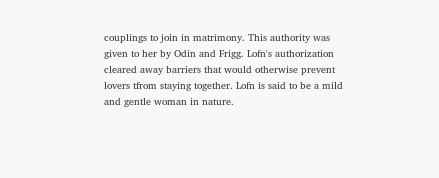couplings to join in matrimony. This authority was given to her by Odin and Frigg. Lofn's authorization cleared away barriers that would otherwise prevent lovers tfrom staying together. Lofn is said to be a mild and gentle woman in nature.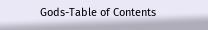Gods-Table of Contents